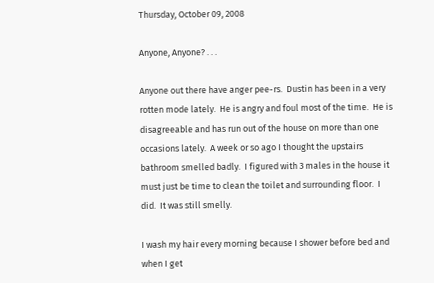Thursday, October 09, 2008

Anyone, Anyone? . . .

Anyone out there have anger pee-rs.  Dustin has been in a very rotten mode lately.  He is angry and foul most of the time.  He is disagreeable and has run out of the house on more than one occasions lately.  A week or so ago I thought the upstairs bathroom smelled badly.  I figured with 3 males in the house it must just be time to clean the toilet and surrounding floor.  I did.  It was still smelly.

I wash my hair every morning because I shower before bed and when I get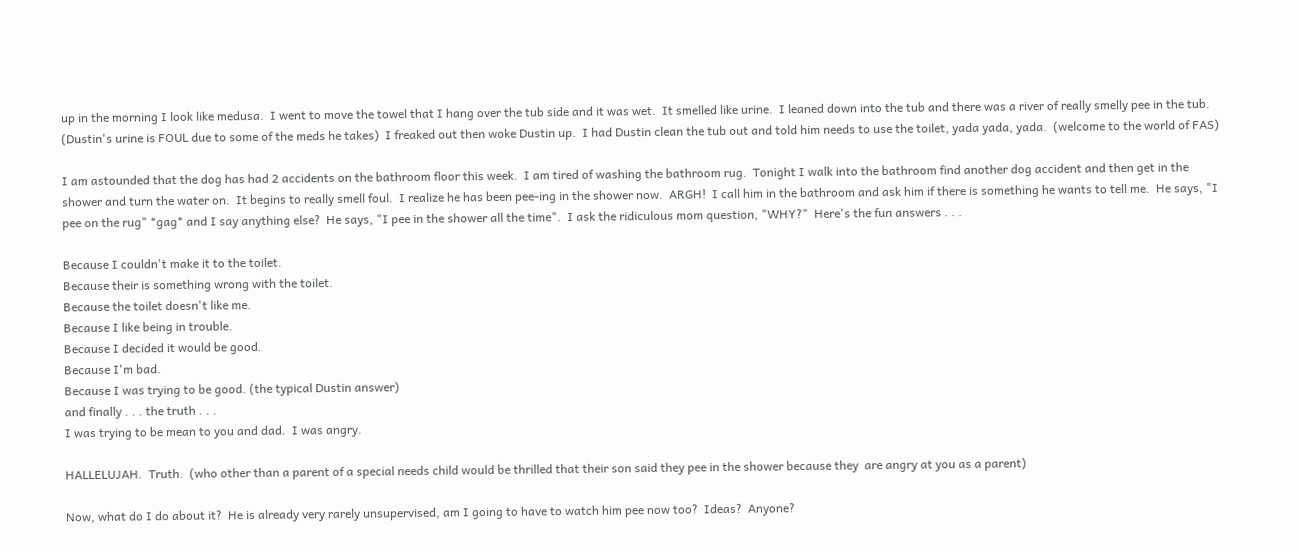up in the morning I look like medusa.  I went to move the towel that I hang over the tub side and it was wet.  It smelled like urine.  I leaned down into the tub and there was a river of really smelly pee in the tub.  (Dustin's urine is FOUL due to some of the meds he takes)  I freaked out then woke Dustin up.  I had Dustin clean the tub out and told him needs to use the toilet, yada yada, yada.  (welcome to the world of FAS)

I am astounded that the dog has had 2 accidents on the bathroom floor this week.  I am tired of washing the bathroom rug.  Tonight I walk into the bathroom find another dog accident and then get in the shower and turn the water on.  It begins to really smell foul.  I realize he has been pee-ing in the shower now.  ARGH!  I call him in the bathroom and ask him if there is something he wants to tell me.  He says, "I pee on the rug" *gag* and I say anything else?  He says, "I pee in the shower all the time".  I ask the ridiculous mom question, "WHY?"  Here's the fun answers . . .

Because I couldn't make it to the toilet.
Because their is something wrong with the toilet.
Because the toilet doesn't like me.
Because I like being in trouble.
Because I decided it would be good.
Because I'm bad.
Because I was trying to be good. (the typical Dustin answer)
and finally . . . the truth . . .
I was trying to be mean to you and dad.  I was angry.

HALLELUJAH.  Truth.  (who other than a parent of a special needs child would be thrilled that their son said they pee in the shower because they  are angry at you as a parent)

Now, what do I do about it?  He is already very rarely unsupervised, am I going to have to watch him pee now too?  Ideas?  Anyone?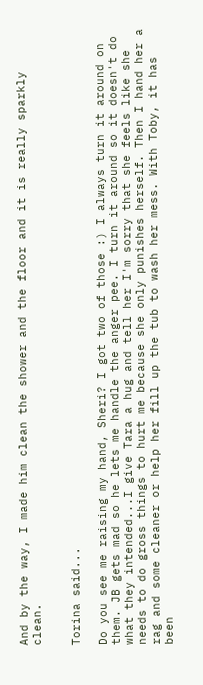And by the way, I made him clean the shower and the floor and it is really sparkly clean.


Torina said...

Do you see me raising my hand, Sheri? I got two of those :) I always turn it around on them. JB gets mad so he lets me handle the anger pee. I turn it around so it doesn't do what they intended...I give Tara a hug and tell her I'm sorry that she feels like she needs to do gross things to hurt me because she only punishes herself. Then I hand her a rag and some cleaner or help her fill up the tub to wash her mess. With Toby, it has been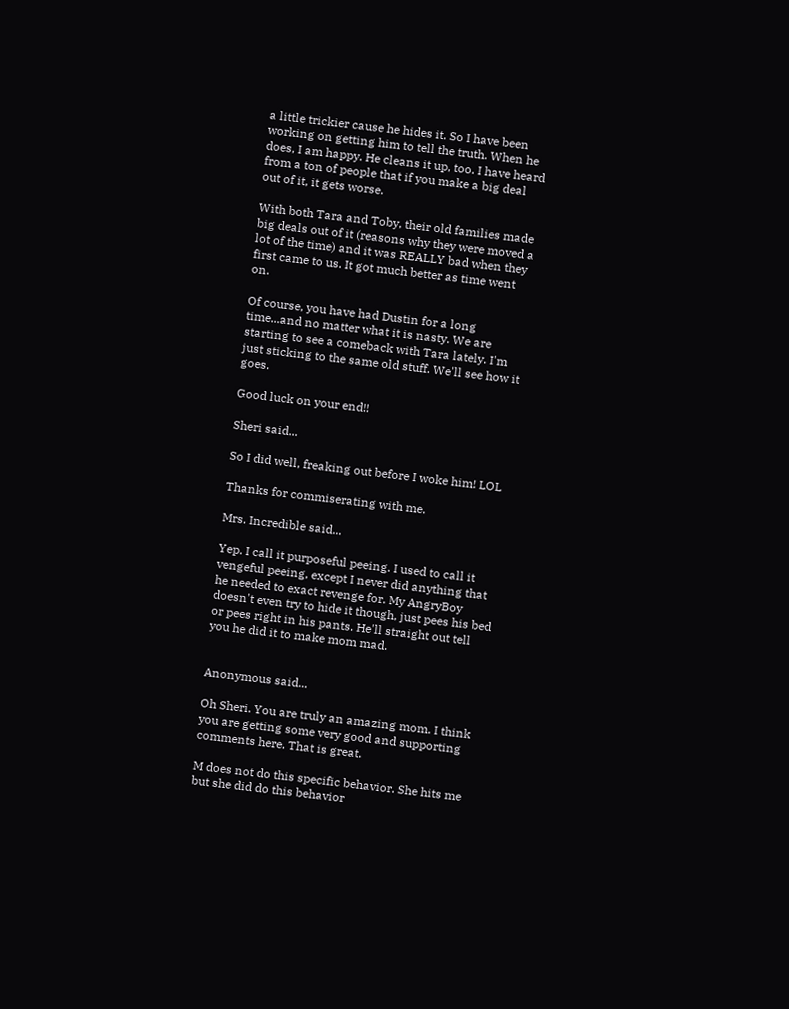a little trickier cause he hides it. So I have been working on getting him to tell the truth. When he does, I am happy. He cleans it up, too. I have heard from a ton of people that if you make a big deal out of it, it gets worse.

With both Tara and Toby, their old families made big deals out of it (reasons why they were moved a lot of the time) and it was REALLY bad when they first came to us. It got much better as time went on.

Of course, you have had Dustin for a long time...and no matter what it is nasty. We are starting to see a comeback with Tara lately. I'm just sticking to the same old stuff. We'll see how it goes.

Good luck on your end!!

Sheri said...

So I did well, freaking out before I woke him! LOL

Thanks for commiserating with me.

Mrs. Incredible said...

Yep. I call it purposeful peeing. I used to call it vengeful peeing, except I never did anything that he needed to exact revenge for. My AngryBoy doesn't even try to hide it though, just pees his bed or pees right in his pants. He'll straight out tell you he did it to make mom mad.


Anonymous said...

Oh Sheri. You are truly an amazing mom. I think you are getting some very good and supporting comments here. That is great.

M does not do this specific behavior. She hits me but she did do this behavior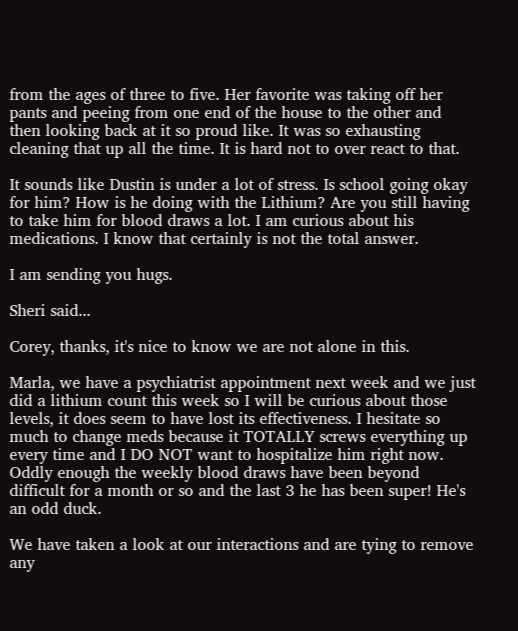from the ages of three to five. Her favorite was taking off her pants and peeing from one end of the house to the other and then looking back at it so proud like. It was so exhausting cleaning that up all the time. It is hard not to over react to that.

It sounds like Dustin is under a lot of stress. Is school going okay for him? How is he doing with the Lithium? Are you still having to take him for blood draws a lot. I am curious about his medications. I know that certainly is not the total answer.

I am sending you hugs.

Sheri said...

Corey, thanks, it's nice to know we are not alone in this.

Marla, we have a psychiatrist appointment next week and we just did a lithium count this week so I will be curious about those levels, it does seem to have lost its effectiveness. I hesitate so much to change meds because it TOTALLY screws everything up every time and I DO NOT want to hospitalize him right now. Oddly enough the weekly blood draws have been beyond difficult for a month or so and the last 3 he has been super! He's an odd duck.

We have taken a look at our interactions and are tying to remove any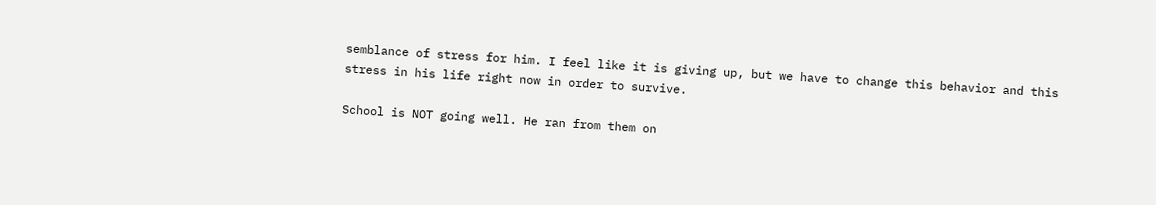semblance of stress for him. I feel like it is giving up, but we have to change this behavior and this stress in his life right now in order to survive.

School is NOT going well. He ran from them on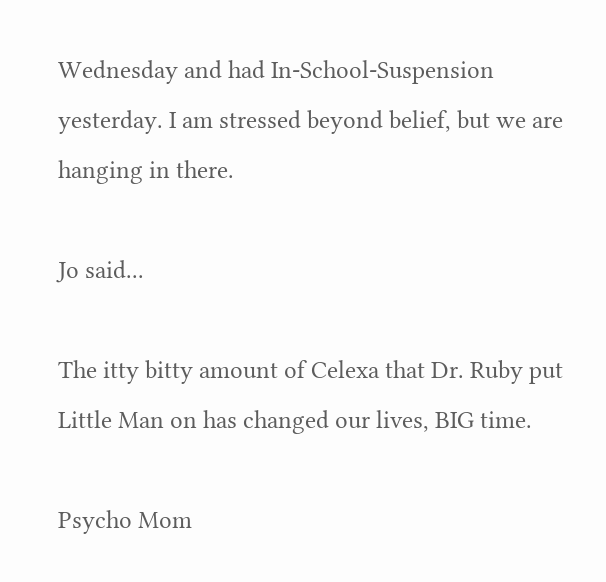Wednesday and had In-School-Suspension yesterday. I am stressed beyond belief, but we are hanging in there.

Jo said...

The itty bitty amount of Celexa that Dr. Ruby put Little Man on has changed our lives, BIG time.

Psycho Mom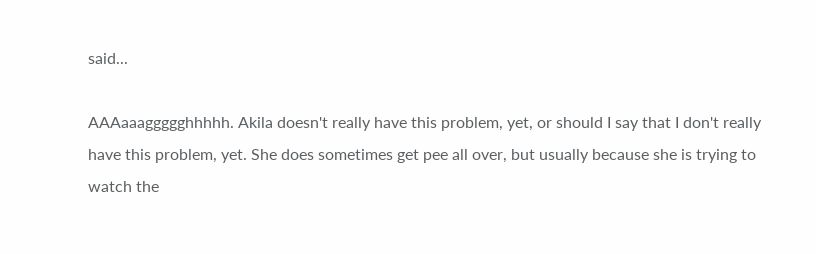said...

AAAaaaggggghhhhh. Akila doesn't really have this problem, yet, or should I say that I don't really have this problem, yet. She does sometimes get pee all over, but usually because she is trying to watch the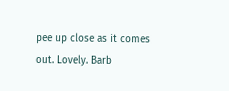pee up close as it comes out. Lovely. Barb